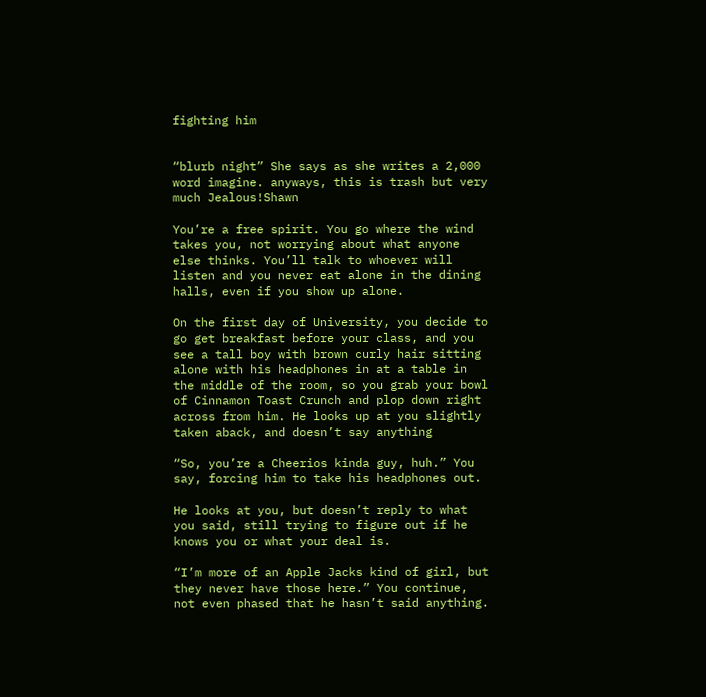fighting him


“blurb night” She says as she writes a 2,000 word imagine. anyways, this is trash but very much Jealous!Shawn

You’re a free spirit. You go where the wind takes you, not worrying about what anyone else thinks. You’ll talk to whoever will listen and you never eat alone in the dining halls, even if you show up alone.

On the first day of University, you decide to go get breakfast before your class, and you see a tall boy with brown curly hair sitting alone with his headphones in at a table in the middle of the room, so you grab your bowl of Cinnamon Toast Crunch and plop down right across from him. He looks up at you slightly taken aback, and doesn’t say anything

“So, you’re a Cheerios kinda guy, huh.” You say, forcing him to take his headphones out.

He looks at you, but doesn’t reply to what you said, still trying to figure out if he knows you or what your deal is.

“I’m more of an Apple Jacks kind of girl, but they never have those here.” You continue, not even phased that he hasn’t said anything.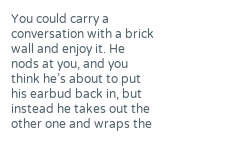You could carry a conversation with a brick wall and enjoy it. He nods at you, and you think he’s about to put his earbud back in, but instead he takes out the other one and wraps the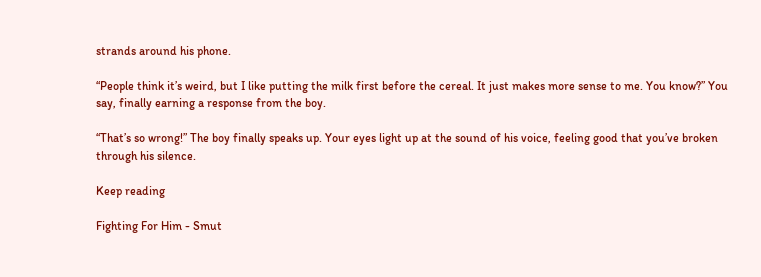strands around his phone.

“People think it’s weird, but I like putting the milk first before the cereal. It just makes more sense to me. You know?” You say, finally earning a response from the boy.

“That’s so wrong!” The boy finally speaks up. Your eyes light up at the sound of his voice, feeling good that you’ve broken through his silence.

Keep reading

Fighting For Him - Smut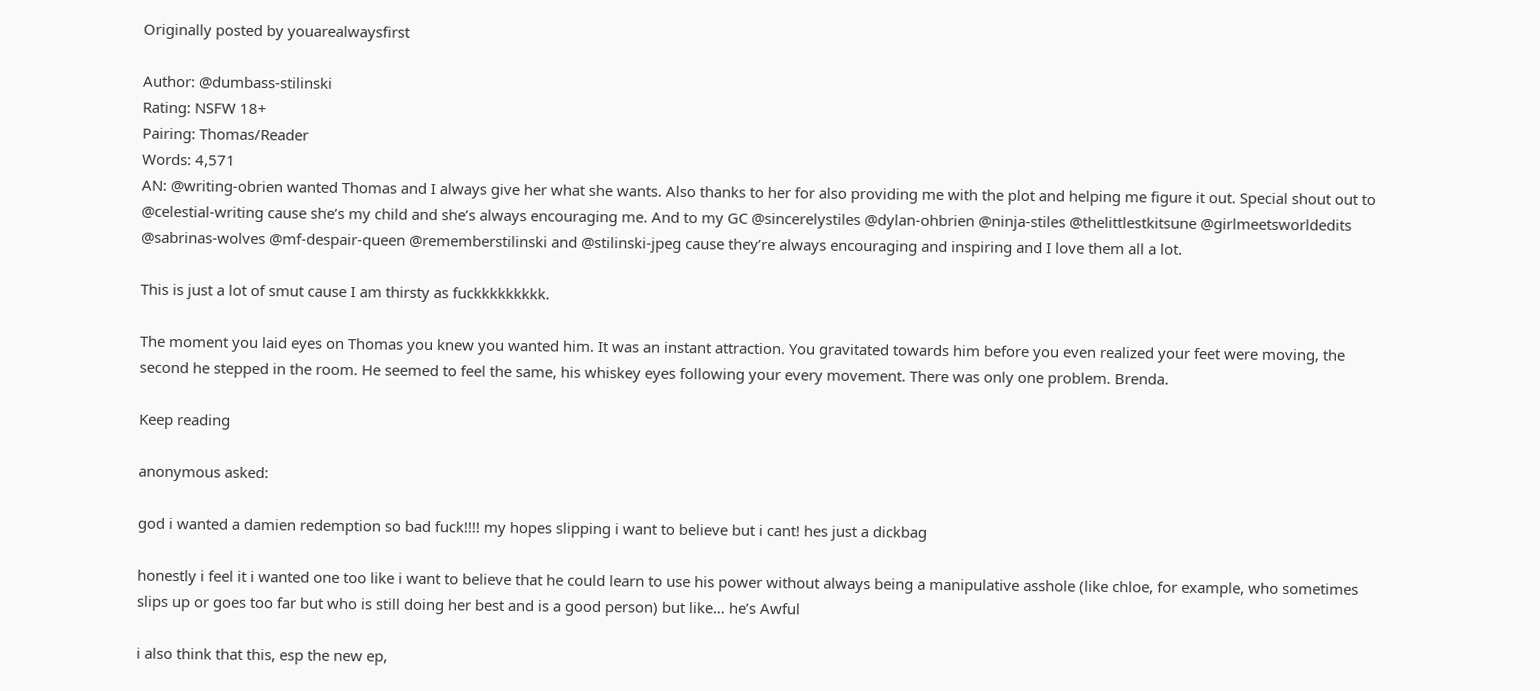Originally posted by youarealwaysfirst

Author: @dumbass-stilinski
Rating: NSFW 18+
Pairing: Thomas/Reader
Words: 4,571
AN: @writing-obrien wanted Thomas and I always give her what she wants. Also thanks to her for also providing me with the plot and helping me figure it out. Special shout out to @celestial-writing cause she’s my child and she’s always encouraging me. And to my GC @sincerelystiles @dylan-ohbrien @ninja-stiles @thelittlestkitsune @girlmeetsworldedits @sabrinas-wolves @mf-despair-queen @rememberstilinski and @stilinski-jpeg cause they’re always encouraging and inspiring and I love them all a lot.

This is just a lot of smut cause I am thirsty as fuckkkkkkkkk.

The moment you laid eyes on Thomas you knew you wanted him. It was an instant attraction. You gravitated towards him before you even realized your feet were moving, the second he stepped in the room. He seemed to feel the same, his whiskey eyes following your every movement. There was only one problem. Brenda.

Keep reading

anonymous asked:

god i wanted a damien redemption so bad fuck!!!! my hopes slipping i want to believe but i cant! hes just a dickbag

honestly i feel it i wanted one too like i want to believe that he could learn to use his power without always being a manipulative asshole (like chloe, for example, who sometimes slips up or goes too far but who is still doing her best and is a good person) but like… he’s Awful

i also think that this, esp the new ep,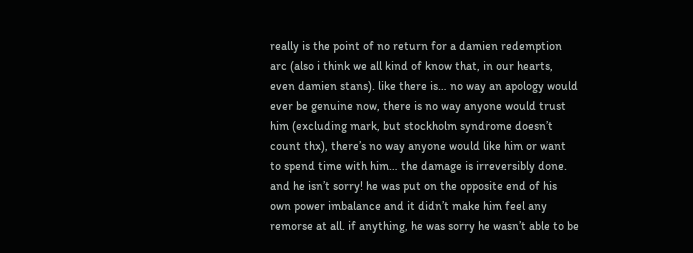really is the point of no return for a damien redemption arc (also i think we all kind of know that, in our hearts, even damien stans). like there is… no way an apology would ever be genuine now, there is no way anyone would trust him (excluding mark, but stockholm syndrome doesn’t count thx), there’s no way anyone would like him or want to spend time with him… the damage is irreversibly done. and he isn’t sorry! he was put on the opposite end of his own power imbalance and it didn’t make him feel any remorse at all. if anything, he was sorry he wasn’t able to be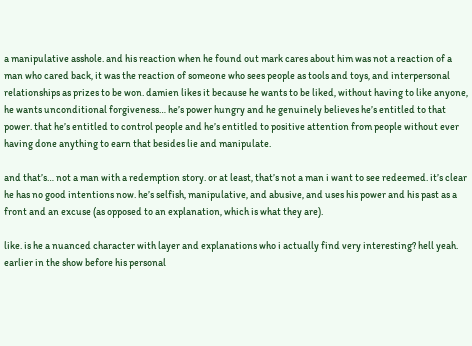a manipulative asshole. and his reaction when he found out mark cares about him was not a reaction of a man who cared back, it was the reaction of someone who sees people as tools and toys, and interpersonal relationships as prizes to be won. damien likes it because he wants to be liked, without having to like anyone, he wants unconditional forgiveness… he’s power hungry and he genuinely believes he’s entitled to that power. that he’s entitled to control people and he’s entitled to positive attention from people without ever having done anything to earn that besides lie and manipulate.

and that’s… not a man with a redemption story. or at least, that’s not a man i want to see redeemed. it’s clear he has no good intentions now. he’s selfish, manipulative, and abusive, and uses his power and his past as a front and an excuse (as opposed to an explanation, which is what they are).

like. is he a nuanced character with layer and explanations who i actually find very interesting? hell yeah. earlier in the show before his personal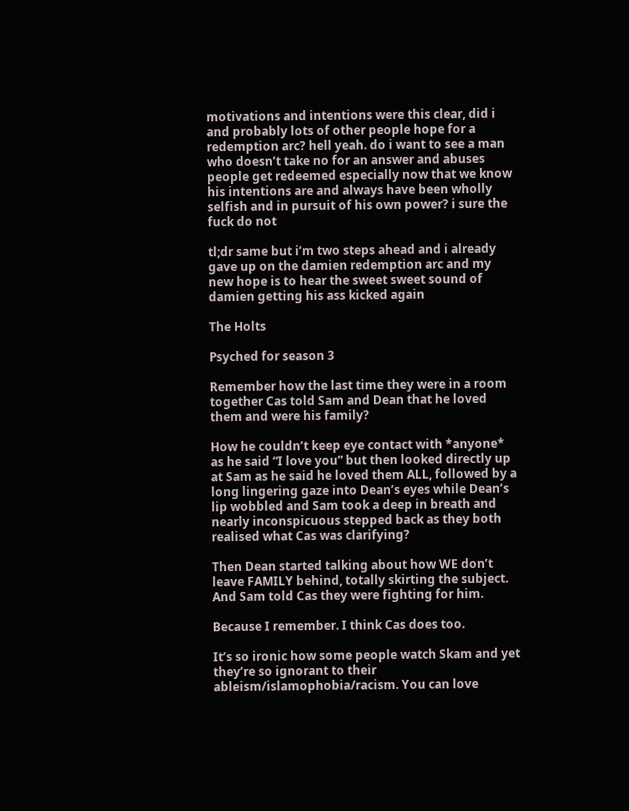motivations and intentions were this clear, did i and probably lots of other people hope for a redemption arc? hell yeah. do i want to see a man who doesn’t take no for an answer and abuses people get redeemed especially now that we know his intentions are and always have been wholly selfish and in pursuit of his own power? i sure the fuck do not

tl;dr same but i’m two steps ahead and i already gave up on the damien redemption arc and my new hope is to hear the sweet sweet sound of damien getting his ass kicked again

The Holts

Psyched for season 3

Remember how the last time they were in a room together Cas told Sam and Dean that he loved them and were his family?

How he couldn’t keep eye contact with *anyone* as he said “I love you” but then looked directly up at Sam as he said he loved them ALL, followed by a long lingering gaze into Dean’s eyes while Dean’s lip wobbled and Sam took a deep in breath and nearly inconspicuous stepped back as they both realised what Cas was clarifying?

Then Dean started talking about how WE don’t leave FAMILY behind, totally skirting the subject. And Sam told Cas they were fighting for him.

Because I remember. I think Cas does too.

It’s so ironic how some people watch Skam and yet they’re so ignorant to their ableism/islamophobia/racism. You can love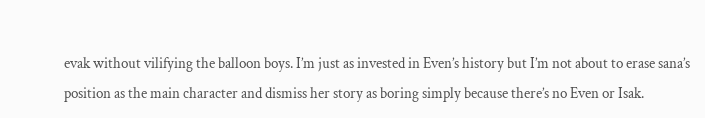evak without vilifying the balloon boys. I’m just as invested in Even’s history but I’m not about to erase sana’s position as the main character and dismiss her story as boring simply because there’s no Even or Isak.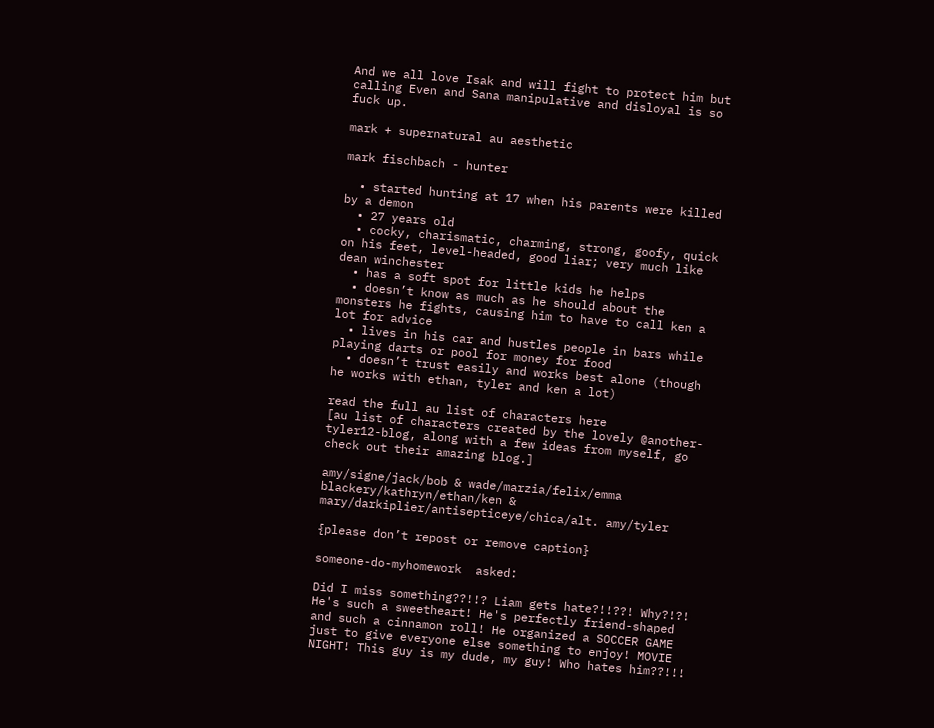And we all love Isak and will fight to protect him but calling Even and Sana manipulative and disloyal is so fuck up.

mark + supernatural au aesthetic

mark fischbach - hunter

  • started hunting at 17 when his parents were killed by a demon
  • 27 years old
  • cocky, charismatic, charming, strong, goofy, quick on his feet, level-headed, good liar; very much like dean winchester
  • has a soft spot for little kids he helps
  • doesn’t know as much as he should about the monsters he fights, causing him to have to call ken a lot for advice
  • lives in his car and hustles people in bars while playing darts or pool for money for food
  • doesn’t trust easily and works best alone (though he works with ethan, tyler and ken a lot)

read the full au list of characters here
[au list of characters created by the lovely @another-tyler12-blog, along with a few ideas from myself, go check out their amazing blog.]

amy/signe/jack/bob & wade/marzia/felix/emma blackery/kathryn/ethan/ken & mary/darkiplier/antisepticeye/chica/alt. amy/tyler

{please don’t repost or remove caption}

someone-do-myhomework  asked:

Did I miss something??!!? Liam gets hate?!!??! Why?!?! He's such a sweetheart! He's perfectly friend-shaped and such a cinnamon roll! He organized a SOCCER GAME just to give everyone else something to enjoy! MOVIE NIGHT! This guy is my dude, my guy! Who hates him??!!!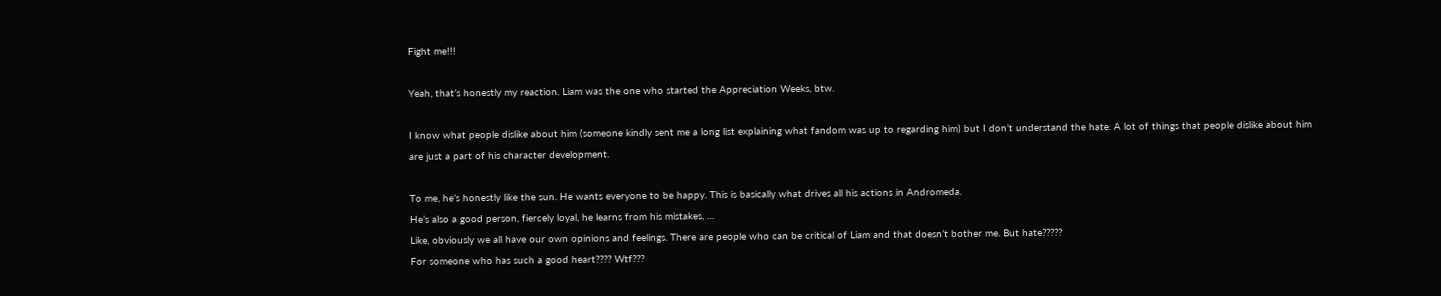Fight me!!!

Yeah, that’s honestly my reaction. Liam was the one who started the Appreciation Weeks, btw.

I know what people dislike about him (someone kindly sent me a long list explaining what fandom was up to regarding him) but I don’t understand the hate. A lot of things that people dislike about him are just a part of his character development.

To me, he’s honestly like the sun. He wants everyone to be happy. This is basically what drives all his actions in Andromeda.
He’s also a good person, fiercely loyal, he learns from his mistakes, …
Like, obviously we all have our own opinions and feelings. There are people who can be critical of Liam and that doesn’t bother me. But hate?????
For someone who has such a good heart???? Wtf???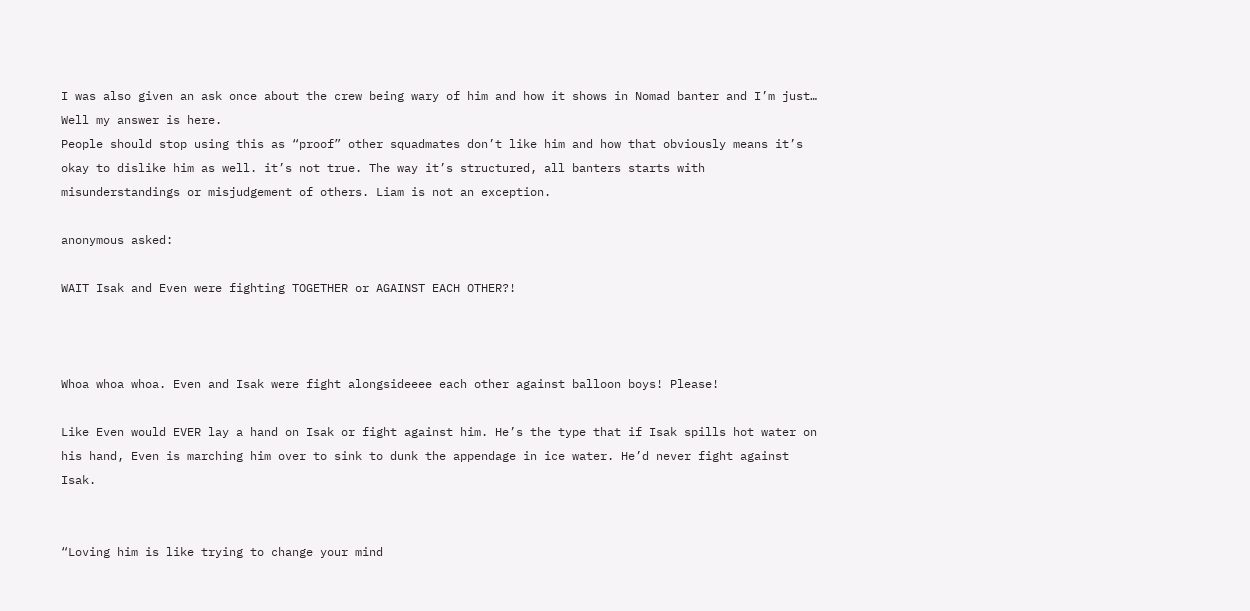I was also given an ask once about the crew being wary of him and how it shows in Nomad banter and I’m just… Well my answer is here.
People should stop using this as “proof” other squadmates don’t like him and how that obviously means it’s okay to dislike him as well. it’s not true. The way it’s structured, all banters starts with misunderstandings or misjudgement of others. Liam is not an exception.

anonymous asked:

WAIT Isak and Even were fighting TOGETHER or AGAINST EACH OTHER?!



Whoa whoa whoa. Even and Isak were fight alongsideeee each other against balloon boys! Please!

Like Even would EVER lay a hand on Isak or fight against him. He’s the type that if Isak spills hot water on his hand, Even is marching him over to sink to dunk the appendage in ice water. He’d never fight against Isak.


“Loving him is like trying to change your mind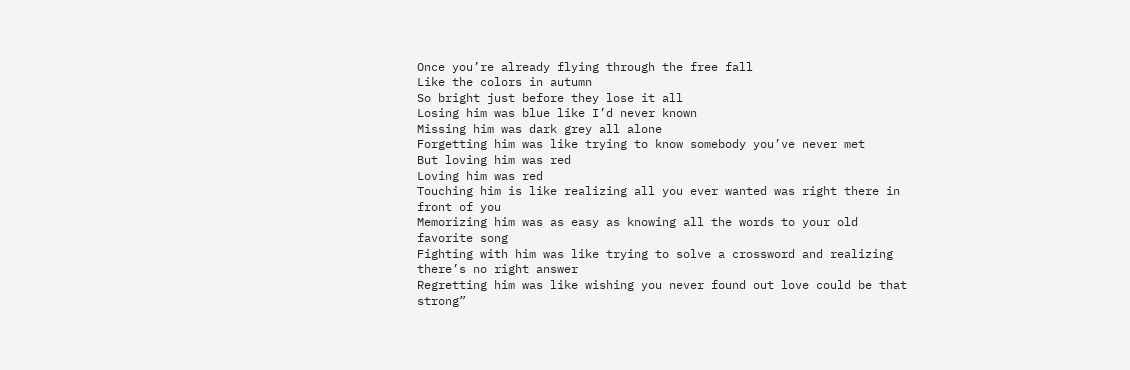Once you’re already flying through the free fall
Like the colors in autumn
So bright just before they lose it all
Losing him was blue like I’d never known
Missing him was dark grey all alone
Forgetting him was like trying to know somebody you’ve never met
But loving him was red
Loving him was red
Touching him is like realizing all you ever wanted was right there in front of you
Memorizing him was as easy as knowing all the words to your old favorite song
Fighting with him was like trying to solve a crossword and realizing there’s no right answer
Regretting him was like wishing you never found out love could be that strong”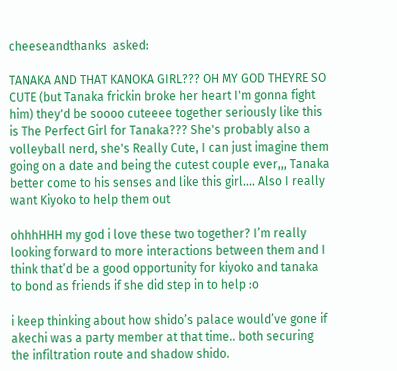cheeseandthanks  asked:

TANAKA AND THAT KANOKA GIRL??? OH MY GOD THEYRE SO CUTE (but Tanaka frickin broke her heart I'm gonna fight him) they'd be soooo cuteeee together seriously like this is The Perfect Girl for Tanaka??? She's probably also a volleyball nerd, she's Really Cute, I can just imagine them going on a date and being the cutest couple ever,,, Tanaka better come to his senses and like this girl.... Also I really want Kiyoko to help them out

ohhhHHH my god i love these two together? I’m really looking forward to more interactions between them and I think that’d be a good opportunity for kiyoko and tanaka to bond as friends if she did step in to help :o

i keep thinking about how shido’s palace would’ve gone if akechi was a party member at that time.. both securing the infiltration route and shadow shido.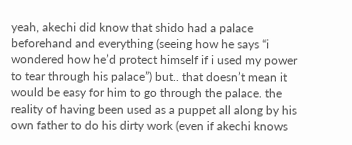yeah, akechi did know that shido had a palace beforehand and everything (seeing how he says “i wondered how he’d protect himself if i used my power to tear through his palace”) but.. that doesn’t mean it would be easy for him to go through the palace. the reality of having been used as a puppet all along by his own father to do his dirty work (even if akechi knows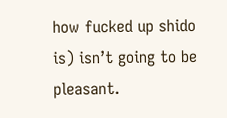how fucked up shido is) isn’t going to be pleasant.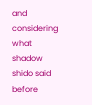and considering what shadow shido said before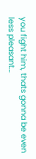you fight him, thats gonna be even less pleasant…